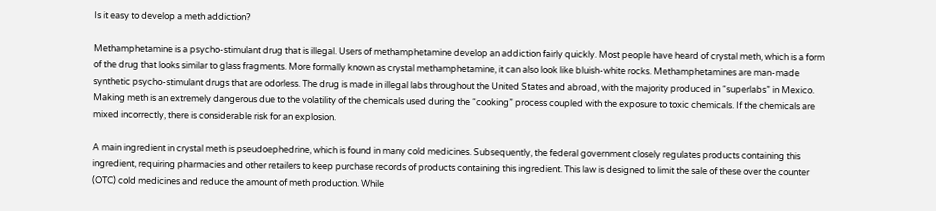Is it easy to develop a meth addiction?

Methamphetamine is a psycho-stimulant drug that is illegal. Users of methamphetamine develop an addiction fairly quickly. Most people have heard of crystal meth, which is a form of the drug that looks similar to glass fragments. More formally known as crystal methamphetamine, it can also look like bluish-white rocks. Methamphetamines are man-made synthetic psycho-stimulant drugs that are odorless. The drug is made in illegal labs throughout the United States and abroad, with the majority produced in “superlabs” in Mexico. Making meth is an extremely dangerous due to the volatility of the chemicals used during the “cooking” process coupled with the exposure to toxic chemicals. If the chemicals are mixed incorrectly, there is considerable risk for an explosion.

A main ingredient in crystal meth is pseudoephedrine, which is found in many cold medicines. Subsequently, the federal government closely regulates products containing this ingredient, requiring pharmacies and other retailers to keep purchase records of products containing this ingredient. This law is designed to limit the sale of these over the counter (OTC) cold medicines and reduce the amount of meth production. While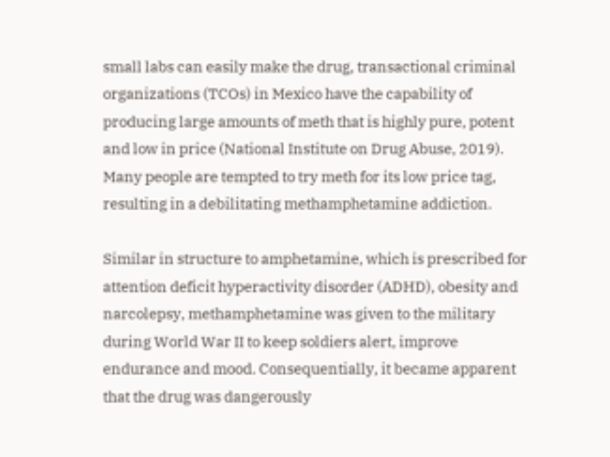small labs can easily make the drug, transactional criminal organizations (TCOs) in Mexico have the capability of producing large amounts of meth that is highly pure, potent and low in price (National Institute on Drug Abuse, 2019). Many people are tempted to try meth for its low price tag, resulting in a debilitating methamphetamine addiction.

Similar in structure to amphetamine, which is prescribed for attention deficit hyperactivity disorder (ADHD), obesity and narcolepsy, methamphetamine was given to the military during World War II to keep soldiers alert, improve endurance and mood. Consequentially, it became apparent that the drug was dangerously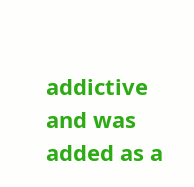addictive and was added as a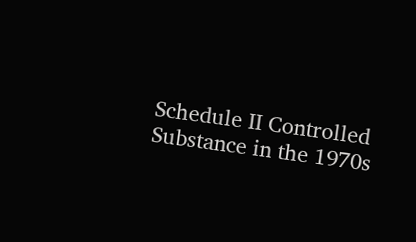Schedule II Controlled Substance in the 1970s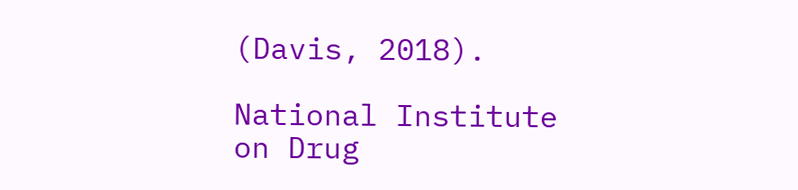(Davis, 2018).

National Institute on Drug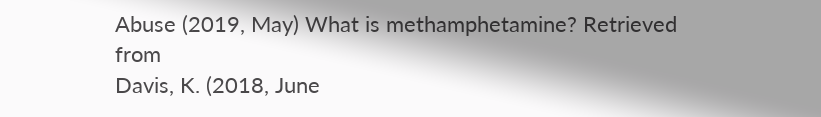Abuse (2019, May) What is methamphetamine? Retrieved from
Davis, K. (2018, June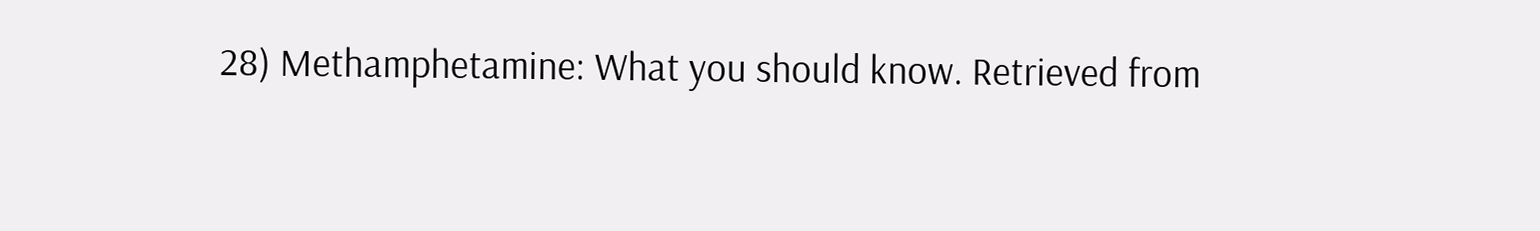28) Methamphetamine: What you should know. Retrieved from